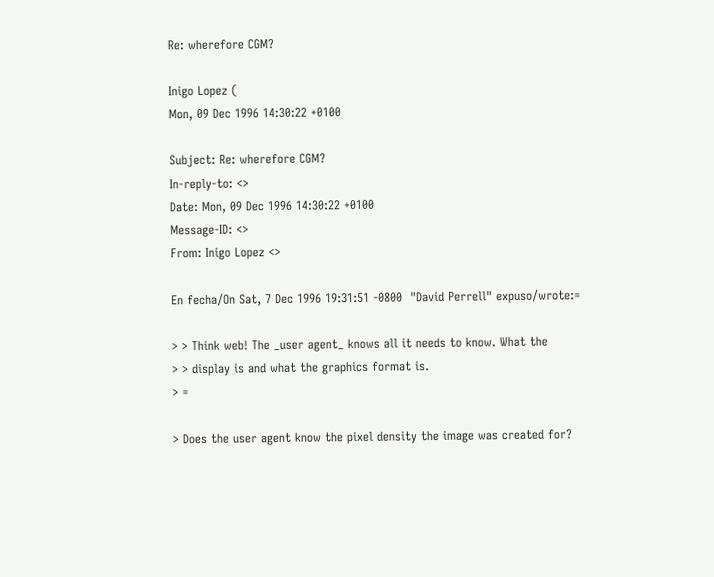Re: wherefore CGM?

Inigo Lopez (
Mon, 09 Dec 1996 14:30:22 +0100

Subject: Re: wherefore CGM?
In-reply-to: <>
Date: Mon, 09 Dec 1996 14:30:22 +0100
Message-ID: <>
From: Inigo Lopez <>

En fecha/On Sat, 7 Dec 1996 19:31:51 -0800  "David Perrell" expuso/wrote:=

> > Think web! The _user agent_ knows all it needs to know. What the
> > display is and what the graphics format is.
> =

> Does the user agent know the pixel density the image was created for?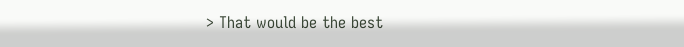> That would be the best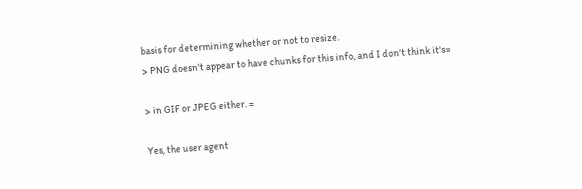basis for determining whether or not to resize.
> PNG doesn't appear to have chunks for this info, and I don't think it's=

> in GIF or JPEG either. =

Yes, the user agent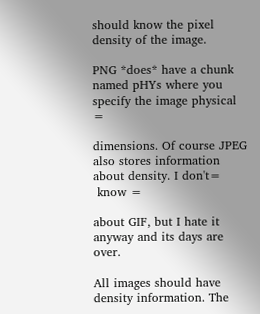should know the pixel density of the image.

PNG *does* have a chunk named pHYs where you specify the image physical =

dimensions. Of course JPEG also stores information about density. I don't=
 know =

about GIF, but I hate it anyway and its days are over.

All images should have density information. The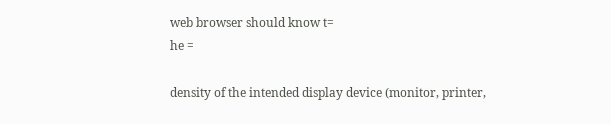web browser should know t=
he =

density of the intended display device (monitor, printer,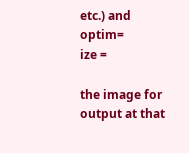etc.) and optim=
ize =

the image for output at that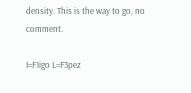density. This is the way to go, no comment.

I=F1igo L=F3pez